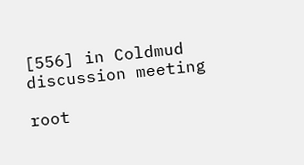[556] in Coldmud discussion meeting

root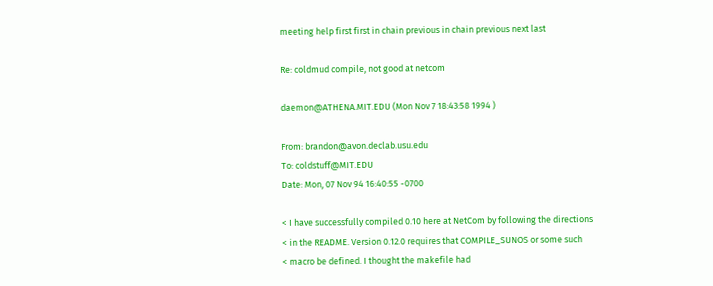meeting help first first in chain previous in chain previous next last

Re: coldmud compile, not good at netcom

daemon@ATHENA.MIT.EDU (Mon Nov 7 18:43:58 1994 )

From: brandon@avon.declab.usu.edu
To: coldstuff@MIT.EDU
Date: Mon, 07 Nov 94 16:40:55 -0700

< I have successfully compiled 0.10 here at NetCom by following the directions
< in the README. Version 0.12.0 requires that COMPILE_SUNOS or some such
< macro be defined. I thought the makefile had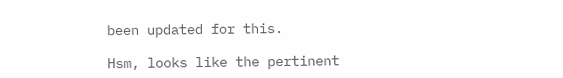been updated for this.

Hsm, looks like the pertinent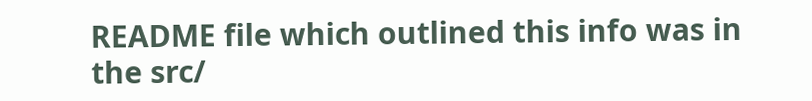README file which outlined this info was in
the src/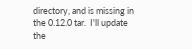directory, and is missing in the 0.12.0 tar.  I'll update the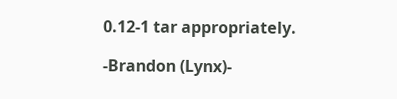0.12-1 tar appropriately.

-Brandon (Lynx)-